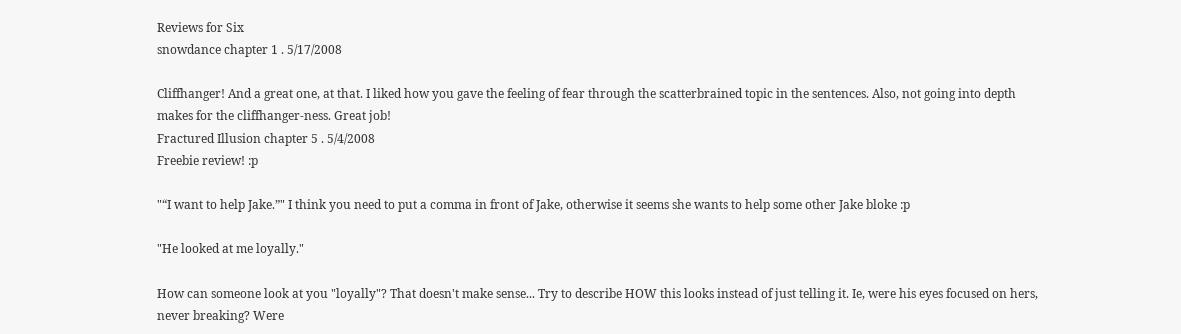Reviews for Six
snowdance chapter 1 . 5/17/2008

Cliffhanger! And a great one, at that. I liked how you gave the feeling of fear through the scatterbrained topic in the sentences. Also, not going into depth makes for the cliffhanger-ness. Great job!
Fractured Illusion chapter 5 . 5/4/2008
Freebie review! :p

"“I want to help Jake.”" I think you need to put a comma in front of Jake, otherwise it seems she wants to help some other Jake bloke :p

"He looked at me loyally."

How can someone look at you "loyally"? That doesn't make sense... Try to describe HOW this looks instead of just telling it. Ie, were his eyes focused on hers, never breaking? Were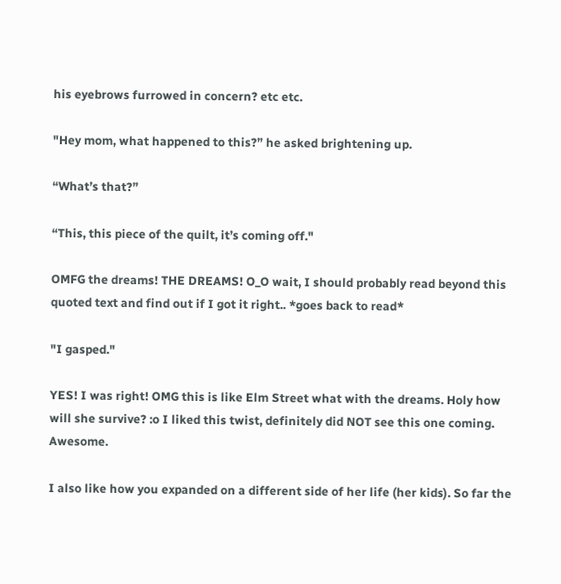his eyebrows furrowed in concern? etc etc.

"Hey mom, what happened to this?” he asked brightening up.

“What’s that?”

“This, this piece of the quilt, it’s coming off."

OMFG the dreams! THE DREAMS! O_O wait, I should probably read beyond this quoted text and find out if I got it right.. *goes back to read*

"I gasped."

YES! I was right! OMG this is like Elm Street what with the dreams. Holy how will she survive? :o I liked this twist, definitely did NOT see this one coming. Awesome.

I also like how you expanded on a different side of her life (her kids). So far the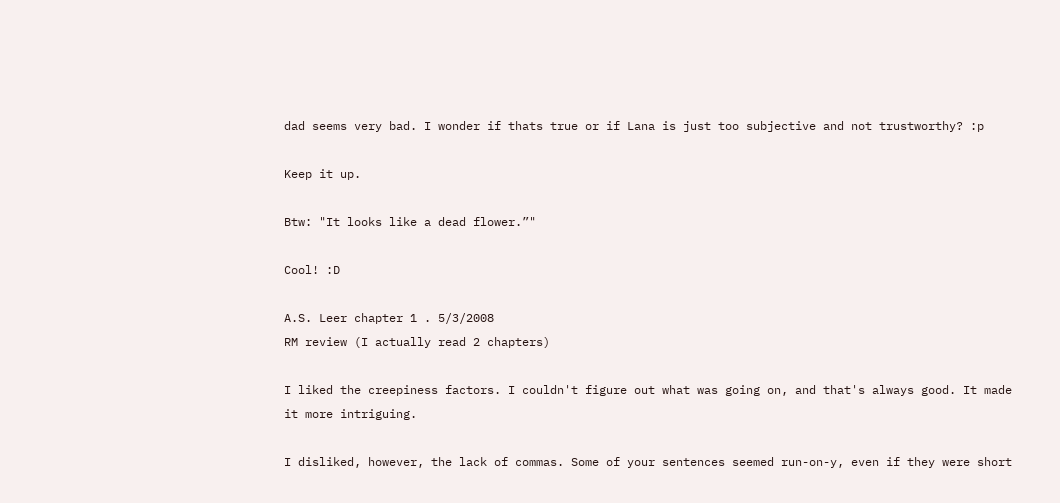dad seems very bad. I wonder if thats true or if Lana is just too subjective and not trustworthy? :p

Keep it up.

Btw: "It looks like a dead flower.”"

Cool! :D

A.S. Leer chapter 1 . 5/3/2008
RM review (I actually read 2 chapters)

I liked the creepiness factors. I couldn't figure out what was going on, and that's always good. It made it more intriguing.

I disliked, however, the lack of commas. Some of your sentences seemed run-on-y, even if they were short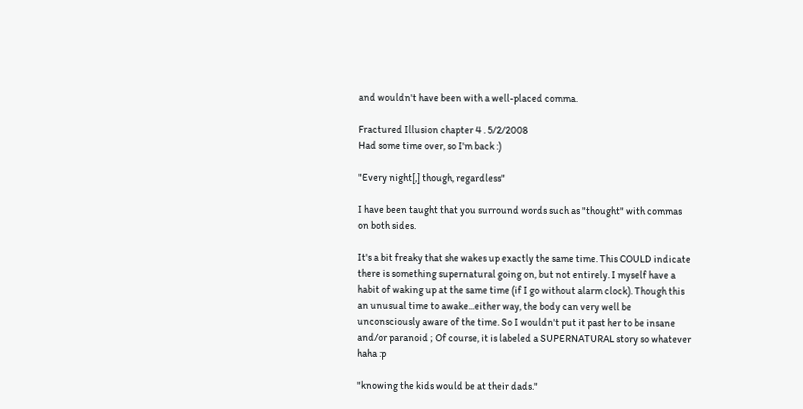and wouldn't have been with a well-placed comma.

Fractured Illusion chapter 4 . 5/2/2008
Had some time over, so I'm back :)

"Every night[,] though, regardless"

I have been taught that you surround words such as "thought" with commas on both sides.

It's a bit freaky that she wakes up exactly the same time. This COULD indicate there is something supernatural going on, but not entirely. I myself have a habit of waking up at the same time (if I go without alarm clock). Though this an unusual time to awake...either way, the body can very well be unconsciously aware of the time. So I wouldn't put it past her to be insane and/or paranoid ; Of course, it is labeled a SUPERNATURAL story so whatever haha :p

"knowing the kids would be at their dads."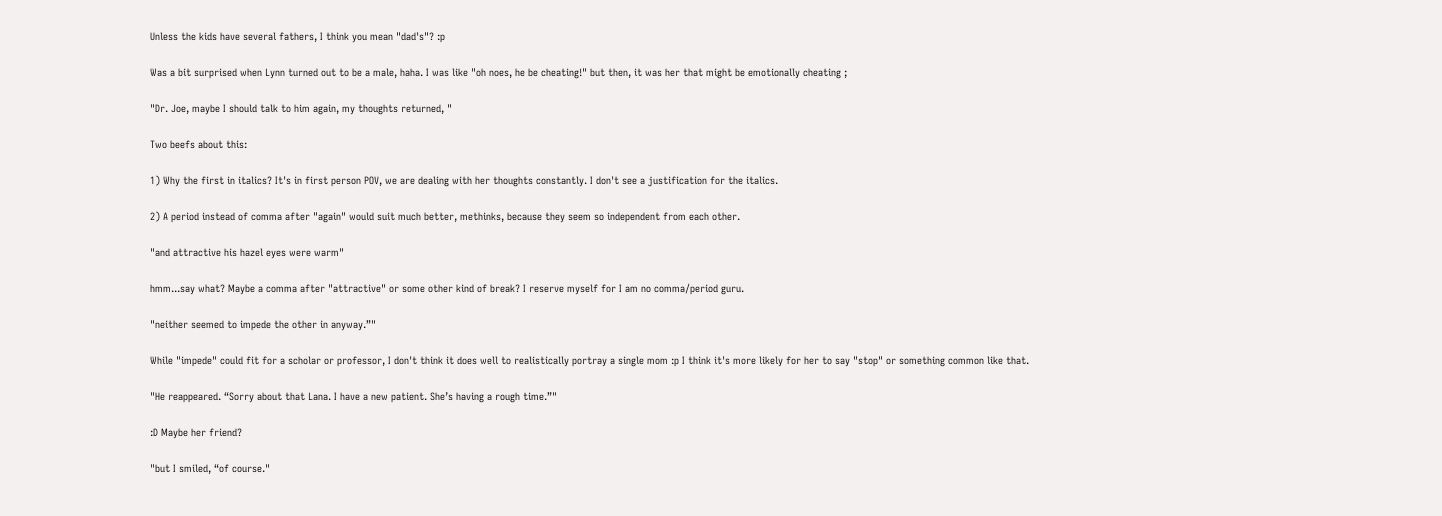Unless the kids have several fathers, I think you mean "dad's"? :p

Was a bit surprised when Lynn turned out to be a male, haha. I was like "oh noes, he be cheating!" but then, it was her that might be emotionally cheating ;

"Dr. Joe, maybe I should talk to him again, my thoughts returned, "

Two beefs about this:

1) Why the first in italics? It's in first person POV, we are dealing with her thoughts constantly. I don't see a justification for the italics.

2) A period instead of comma after "again" would suit much better, methinks, because they seem so independent from each other.

"and attractive his hazel eyes were warm"

hmm...say what? Maybe a comma after "attractive" or some other kind of break? I reserve myself for I am no comma/period guru.

"neither seemed to impede the other in anyway.”"

While "impede" could fit for a scholar or professor, I don't think it does well to realistically portray a single mom :p I think it's more likely for her to say "stop" or something common like that.

"He reappeared. “Sorry about that Lana. I have a new patient. She’s having a rough time.”"

:D Maybe her friend?

"but I smiled, “of course."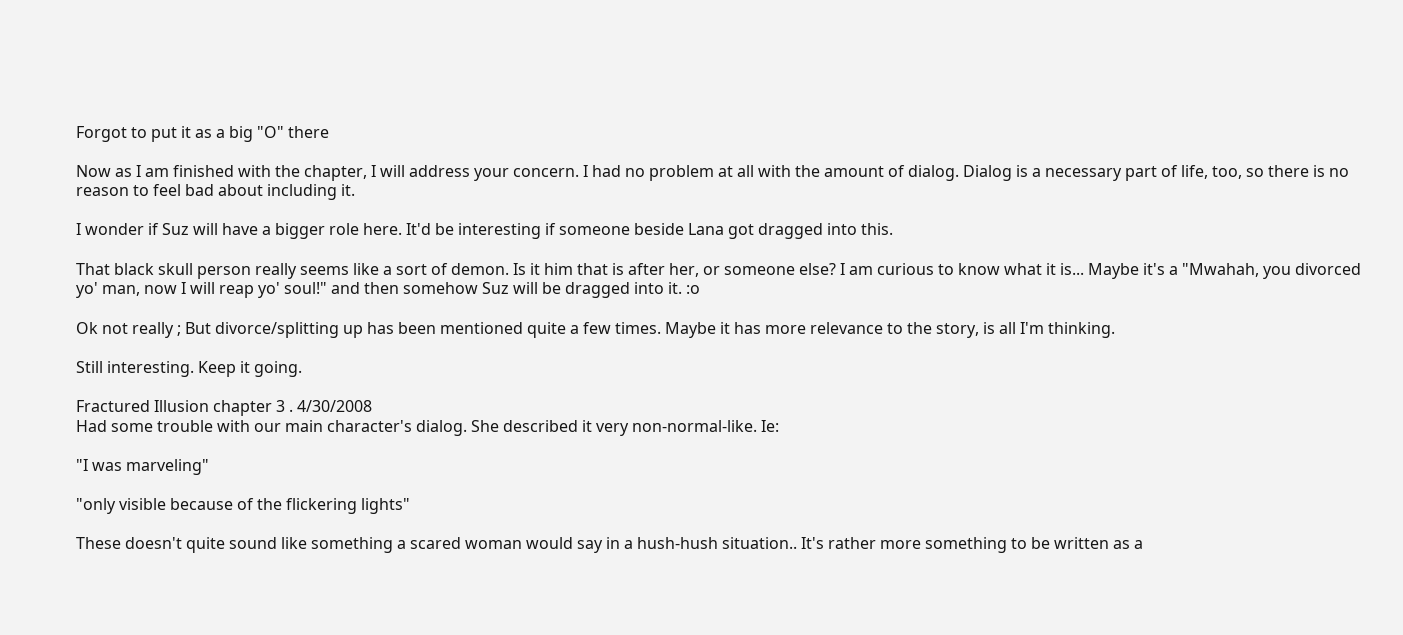Forgot to put it as a big "O" there

Now as I am finished with the chapter, I will address your concern. I had no problem at all with the amount of dialog. Dialog is a necessary part of life, too, so there is no reason to feel bad about including it.

I wonder if Suz will have a bigger role here. It'd be interesting if someone beside Lana got dragged into this.

That black skull person really seems like a sort of demon. Is it him that is after her, or someone else? I am curious to know what it is... Maybe it's a "Mwahah, you divorced yo' man, now I will reap yo' soul!" and then somehow Suz will be dragged into it. :o

Ok not really ; But divorce/splitting up has been mentioned quite a few times. Maybe it has more relevance to the story, is all I'm thinking.

Still interesting. Keep it going.

Fractured Illusion chapter 3 . 4/30/2008
Had some trouble with our main character's dialog. She described it very non-normal-like. Ie:

"I was marveling"

"only visible because of the flickering lights"

These doesn't quite sound like something a scared woman would say in a hush-hush situation.. It's rather more something to be written as a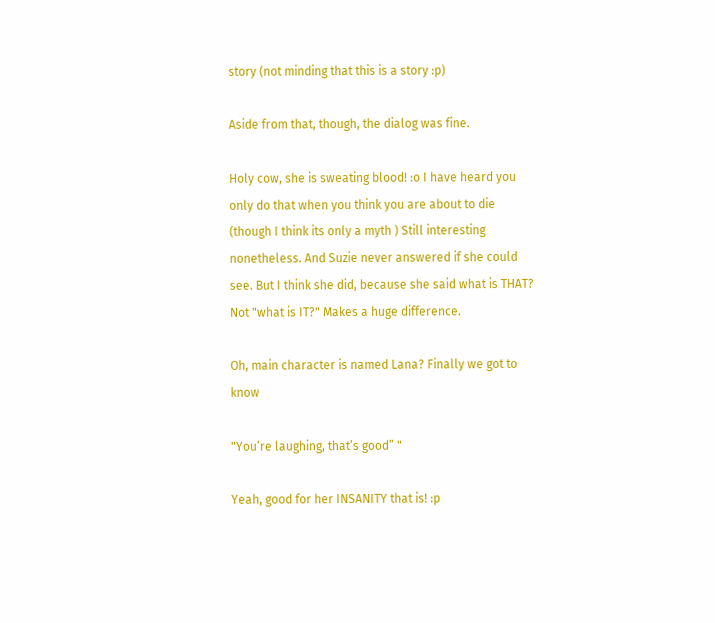story (not minding that this is a story :p)

Aside from that, though, the dialog was fine.

Holy cow, she is sweating blood! :o I have heard you only do that when you think you are about to die (though I think its only a myth ) Still interesting nonetheless. And Suzie never answered if she could see. But I think she did, because she said what is THAT? Not "what is IT?" Makes a huge difference.

Oh, main character is named Lana? Finally we got to know

"You’re laughing, that’s good” "

Yeah, good for her INSANITY that is! :p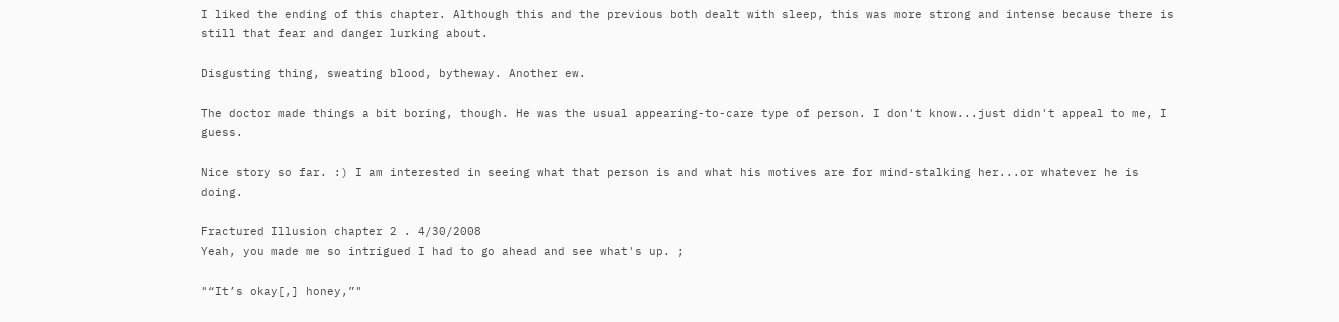I liked the ending of this chapter. Although this and the previous both dealt with sleep, this was more strong and intense because there is still that fear and danger lurking about.

Disgusting thing, sweating blood, bytheway. Another ew.

The doctor made things a bit boring, though. He was the usual appearing-to-care type of person. I don't know...just didn't appeal to me, I guess.

Nice story so far. :) I am interested in seeing what that person is and what his motives are for mind-stalking her...or whatever he is doing.

Fractured Illusion chapter 2 . 4/30/2008
Yeah, you made me so intrigued I had to go ahead and see what's up. ;

"“It’s okay[,] honey,”"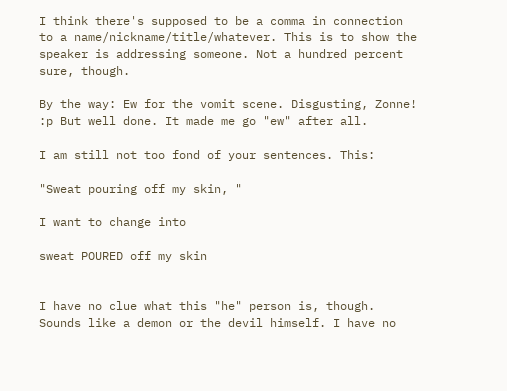I think there's supposed to be a comma in connection to a name/nickname/title/whatever. This is to show the speaker is addressing someone. Not a hundred percent sure, though.

By the way: Ew for the vomit scene. Disgusting, Zonne! :p But well done. It made me go "ew" after all.

I am still not too fond of your sentences. This:

"Sweat pouring off my skin, "

I want to change into

sweat POURED off my skin


I have no clue what this "he" person is, though. Sounds like a demon or the devil himself. I have no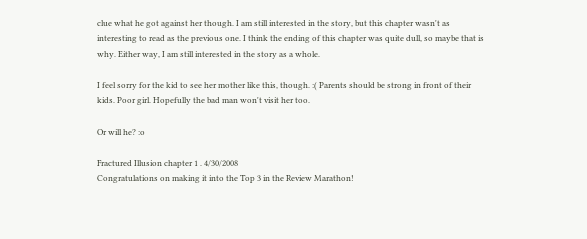clue what he got against her though. I am still interested in the story, but this chapter wasn't as interesting to read as the previous one. I think the ending of this chapter was quite dull, so maybe that is why. Either way, I am still interested in the story as a whole.

I feel sorry for the kid to see her mother like this, though. :( Parents should be strong in front of their kids. Poor girl. Hopefully the bad man won't visit her too.

Or will he? :o

Fractured Illusion chapter 1 . 4/30/2008
Congratulations on making it into the Top 3 in the Review Marathon!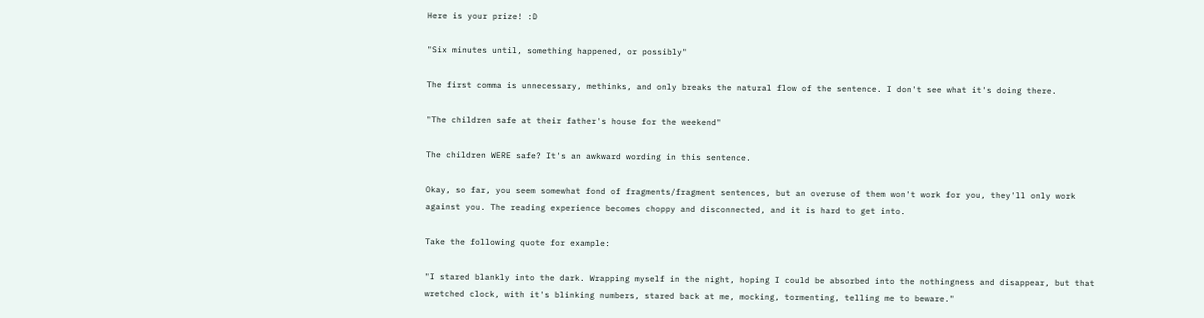Here is your prize! :D

"Six minutes until, something happened, or possibly"

The first comma is unnecessary, methinks, and only breaks the natural flow of the sentence. I don't see what it's doing there.

"The children safe at their father's house for the weekend"

The children WERE safe? It's an awkward wording in this sentence.

Okay, so far, you seem somewhat fond of fragments/fragment sentences, but an overuse of them won't work for you, they'll only work against you. The reading experience becomes choppy and disconnected, and it is hard to get into.

Take the following quote for example:

"I stared blankly into the dark. Wrapping myself in the night, hoping I could be absorbed into the nothingness and disappear, but that wretched clock, with it's blinking numbers, stared back at me, mocking, tormenting, telling me to beware."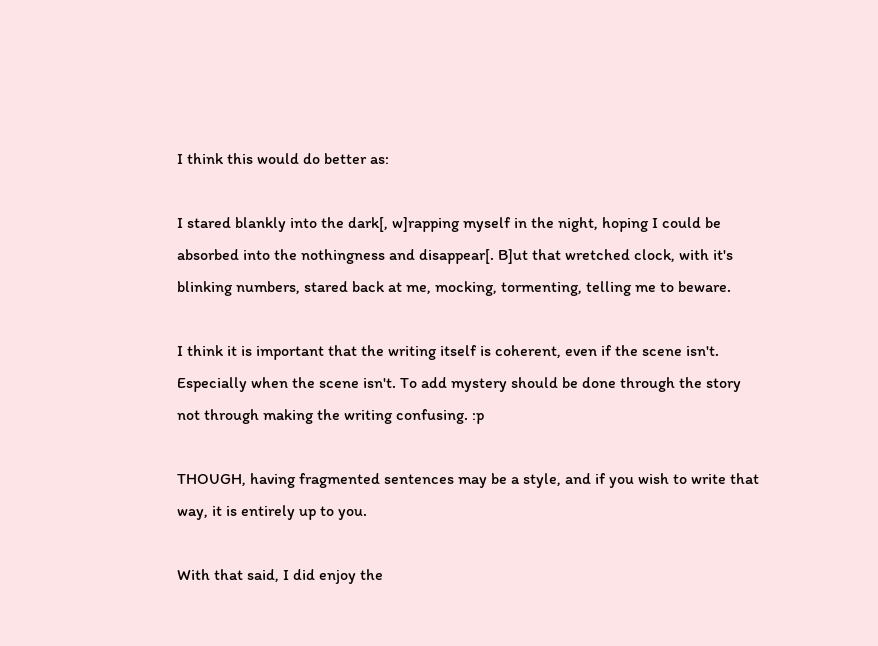I think this would do better as:

I stared blankly into the dark[, w]rapping myself in the night, hoping I could be absorbed into the nothingness and disappear[. B]ut that wretched clock, with it's blinking numbers, stared back at me, mocking, tormenting, telling me to beware.

I think it is important that the writing itself is coherent, even if the scene isn't. Especially when the scene isn't. To add mystery should be done through the story not through making the writing confusing. :p

THOUGH, having fragmented sentences may be a style, and if you wish to write that way, it is entirely up to you.

With that said, I did enjoy the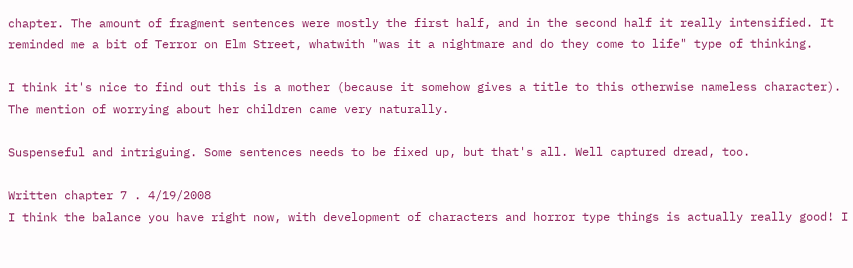chapter. The amount of fragment sentences were mostly the first half, and in the second half it really intensified. It reminded me a bit of Terror on Elm Street, whatwith "was it a nightmare and do they come to life" type of thinking.

I think it's nice to find out this is a mother (because it somehow gives a title to this otherwise nameless character). The mention of worrying about her children came very naturally.

Suspenseful and intriguing. Some sentences needs to be fixed up, but that's all. Well captured dread, too.

Written chapter 7 . 4/19/2008
I think the balance you have right now, with development of characters and horror type things is actually really good! I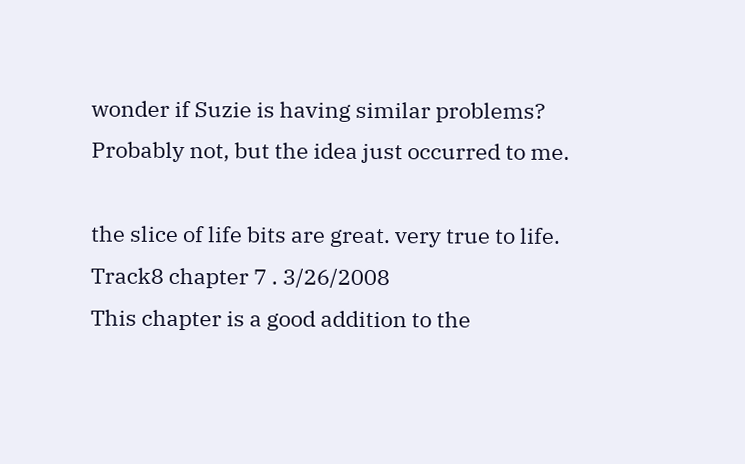wonder if Suzie is having similar problems? Probably not, but the idea just occurred to me.

the slice of life bits are great. very true to life.
Track8 chapter 7 . 3/26/2008
This chapter is a good addition to the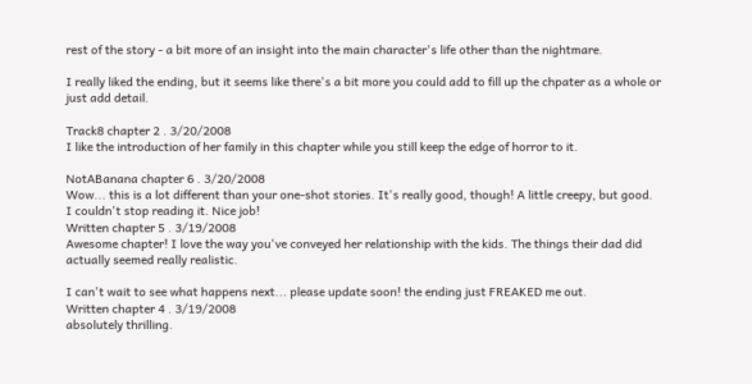rest of the story - a bit more of an insight into the main character's life other than the nightmare.

I really liked the ending, but it seems like there's a bit more you could add to fill up the chpater as a whole or just add detail.

Track8 chapter 2 . 3/20/2008
I like the introduction of her family in this chapter while you still keep the edge of horror to it.

NotABanana chapter 6 . 3/20/2008
Wow... this is a lot different than your one-shot stories. It's really good, though! A little creepy, but good. I couldn't stop reading it. Nice job!
Written chapter 5 . 3/19/2008
Awesome chapter! I love the way you've conveyed her relationship with the kids. The things their dad did actually seemed really realistic.

I can't wait to see what happens next... please update soon! the ending just FREAKED me out.
Written chapter 4 . 3/19/2008
absolutely thrilling.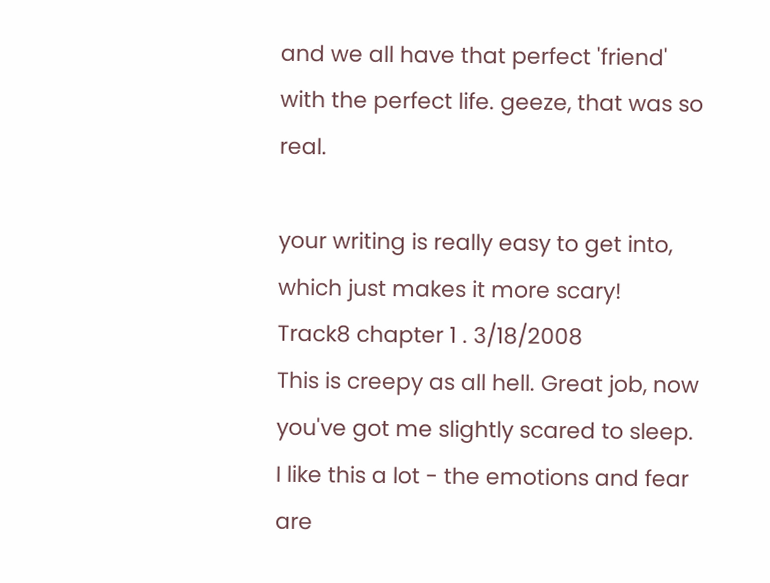and we all have that perfect 'friend' with the perfect life. geeze, that was so real.

your writing is really easy to get into, which just makes it more scary!
Track8 chapter 1 . 3/18/2008
This is creepy as all hell. Great job, now you've got me slightly scared to sleep. I like this a lot - the emotions and fear are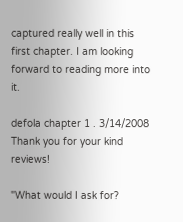captured really well in this first chapter. I am looking forward to reading more into it.

defola chapter 1 . 3/14/2008
Thank you for your kind reviews!

"What would I ask for?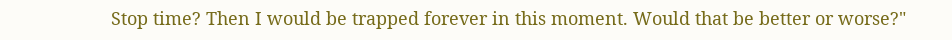Stop time? Then I would be trapped forever in this moment. Would that be better or worse?"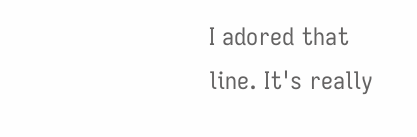I adored that line. It's really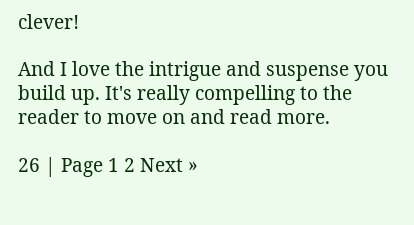clever!

And I love the intrigue and suspense you build up. It's really compelling to the reader to move on and read more.

26 | Page 1 2 Next »